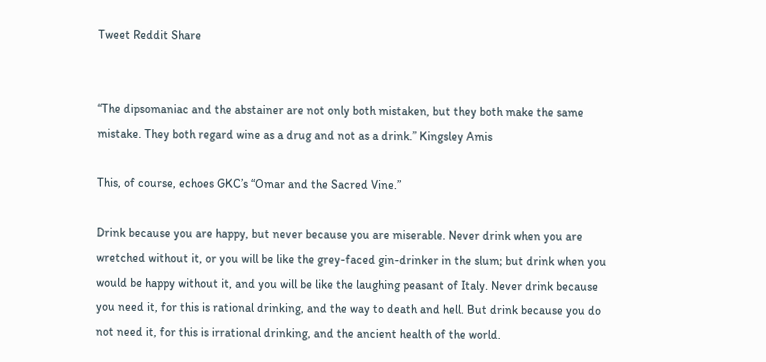Tweet Reddit Share


“The dipsomaniac and the abstainer are not only both mistaken, but they both make the same mistake. They both regard wine as a drug and not as a drink.” Kingsley Amis

This, of course, echoes GKC’s “Omar and the Sacred Vine.”

Drink because you are happy, but never because you are miserable. Never drink when you are wretched without it, or you will be like the grey-faced gin-drinker in the slum; but drink when you would be happy without it, and you will be like the laughing peasant of Italy. Never drink because you need it, for this is rational drinking, and the way to death and hell. But drink because you do not need it, for this is irrational drinking, and the ancient health of the world.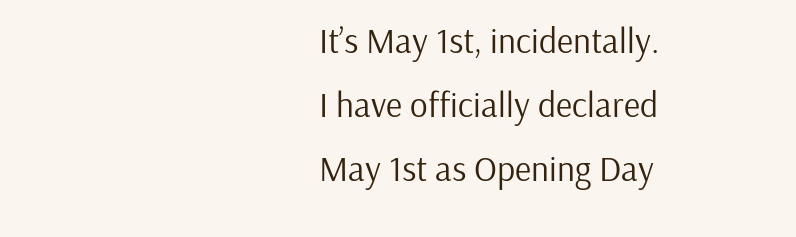It’s May 1st, incidentally. I have officially declared May 1st as Opening Day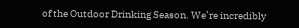of the Outdoor Drinking Season. We’re incredibly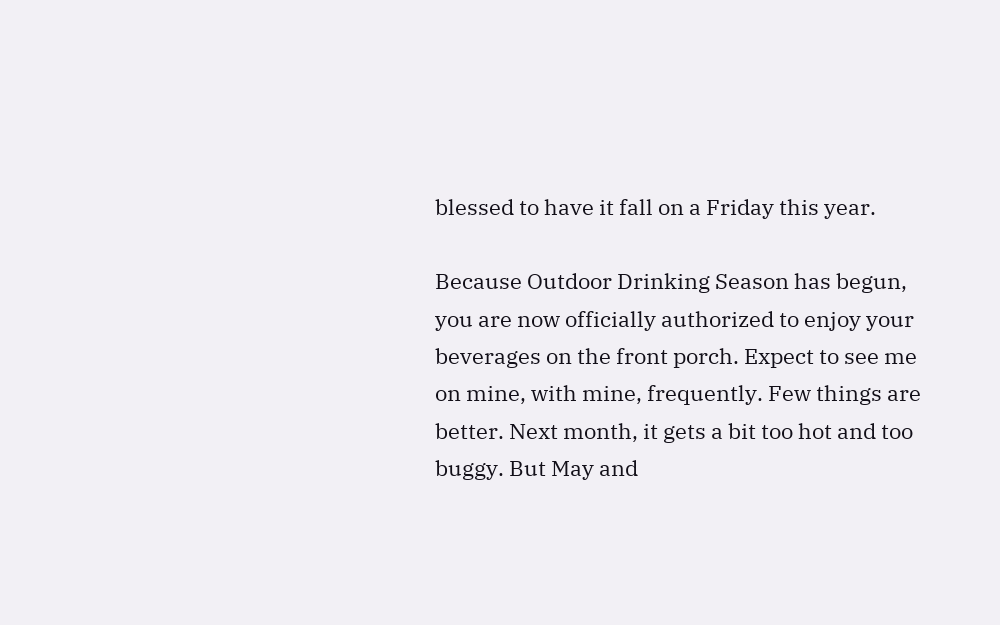blessed to have it fall on a Friday this year.

Because Outdoor Drinking Season has begun, you are now officially authorized to enjoy your beverages on the front porch. Expect to see me on mine, with mine, frequently. Few things are better. Next month, it gets a bit too hot and too buggy. But May and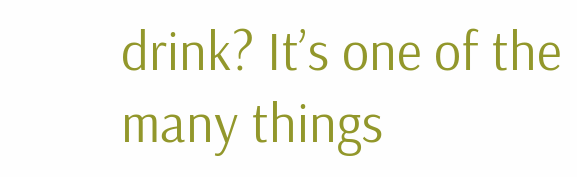drink? It’s one of the many things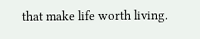that make life worth living.